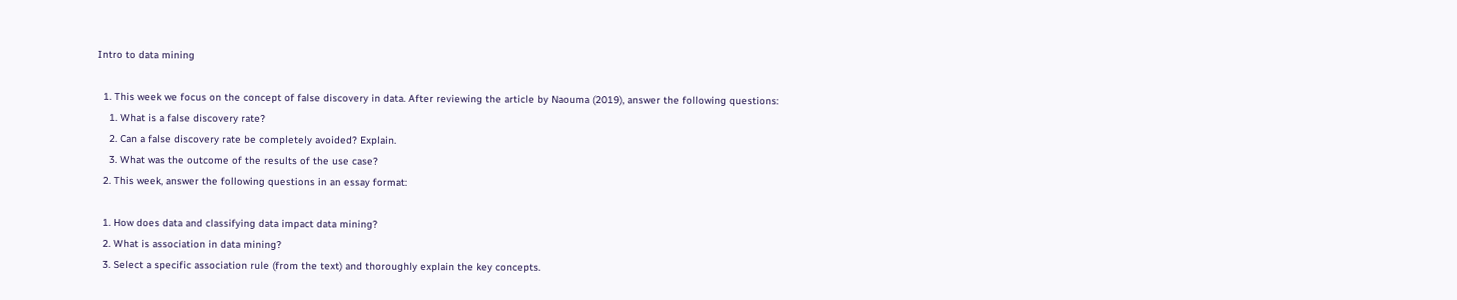Intro to data mining

  1. This week we focus on the concept of false discovery in data. After reviewing the article by Naouma (2019), answer the following questions:
    1. What is a false discovery rate?
    2. Can a false discovery rate be completely avoided? Explain.
    3. What was the outcome of the results of the use case?
  2. This week, answer the following questions in an essay format:

  1. How does data and classifying data impact data mining?
  2. What is association in data mining?
  3. Select a specific association rule (from the text) and thoroughly explain the key concepts.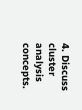4. Discuss cluster analysis concepts.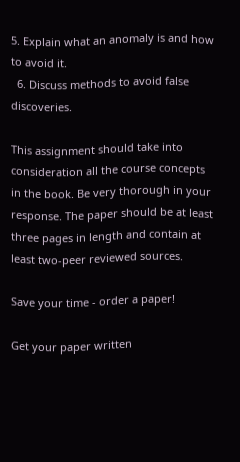5. Explain what an anomaly is and how to avoid it.
  6. Discuss methods to avoid false discoveries.

This assignment should take into consideration all the course concepts in the book. Be very thorough in your response. The paper should be at least three pages in length and contain at least two-peer reviewed sources.

Save your time - order a paper!

Get your paper written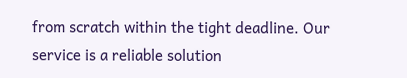from scratch within the tight deadline. Our service is a reliable solution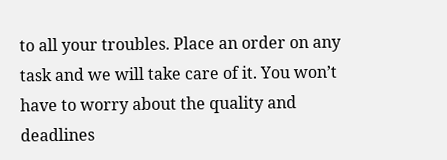to all your troubles. Place an order on any task and we will take care of it. You won’t have to worry about the quality and deadlines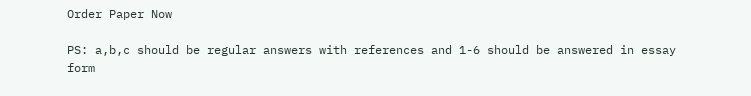Order Paper Now

PS: a,b,c should be regular answers with references and 1-6 should be answered in essay form